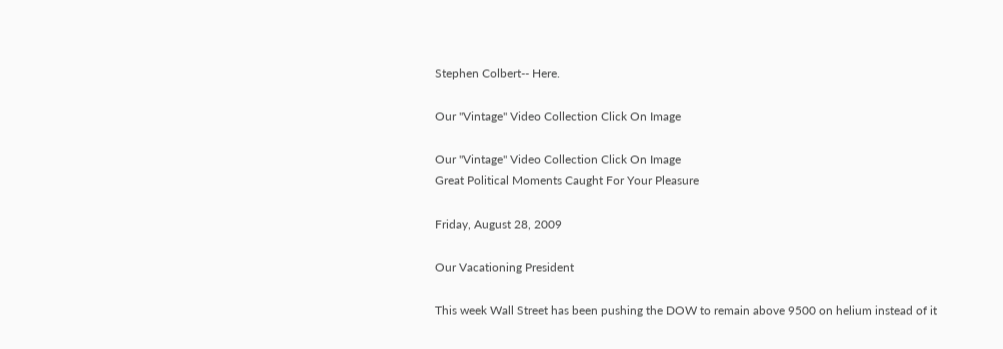Stephen Colbert-- Here.

Our "Vintage" Video Collection Click On Image

Our "Vintage" Video Collection Click On Image
Great Political Moments Caught For Your Pleasure

Friday, August 28, 2009

Our Vacationing President

This week Wall Street has been pushing the DOW to remain above 9500 on helium instead of it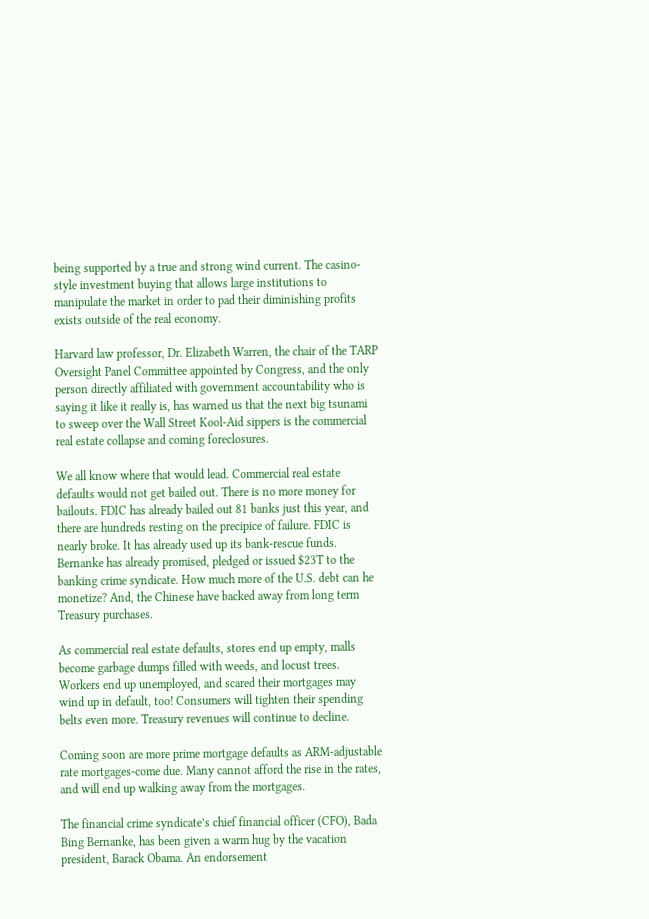being supported by a true and strong wind current. The casino-style investment buying that allows large institutions to manipulate the market in order to pad their diminishing profits exists outside of the real economy.

Harvard law professor, Dr. Elizabeth Warren, the chair of the TARP Oversight Panel Committee appointed by Congress, and the only person directly affiliated with government accountability who is saying it like it really is, has warned us that the next big tsunami to sweep over the Wall Street Kool-Aid sippers is the commercial real estate collapse and coming foreclosures.

We all know where that would lead. Commercial real estate defaults would not get bailed out. There is no more money for bailouts. FDIC has already bailed out 81 banks just this year, and there are hundreds resting on the precipice of failure. FDIC is nearly broke. It has already used up its bank-rescue funds. Bernanke has already promised, pledged or issued $23T to the banking crime syndicate. How much more of the U.S. debt can he monetize? And, the Chinese have backed away from long term Treasury purchases.

As commercial real estate defaults, stores end up empty, malls become garbage dumps filled with weeds, and locust trees. Workers end up unemployed, and scared their mortgages may wind up in default, too! Consumers will tighten their spending belts even more. Treasury revenues will continue to decline.

Coming soon are more prime mortgage defaults as ARM-adjustable rate mortgages-come due. Many cannot afford the rise in the rates, and will end up walking away from the mortgages.

The financial crime syndicate’s chief financial officer (CFO), Bada Bing Bernanke, has been given a warm hug by the vacation president, Barack Obama. An endorsement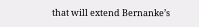that will extend Bernanke’s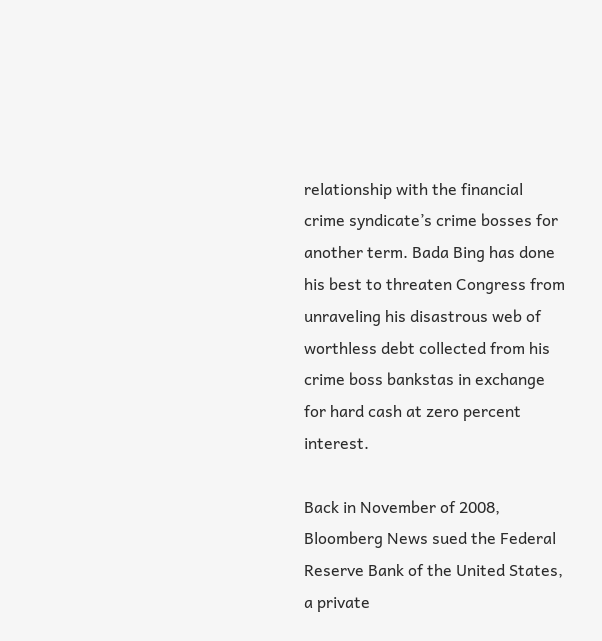relationship with the financial crime syndicate’s crime bosses for another term. Bada Bing has done his best to threaten Congress from unraveling his disastrous web of worthless debt collected from his crime boss bankstas in exchange for hard cash at zero percent interest.

Back in November of 2008, Bloomberg News sued the Federal Reserve Bank of the United States, a private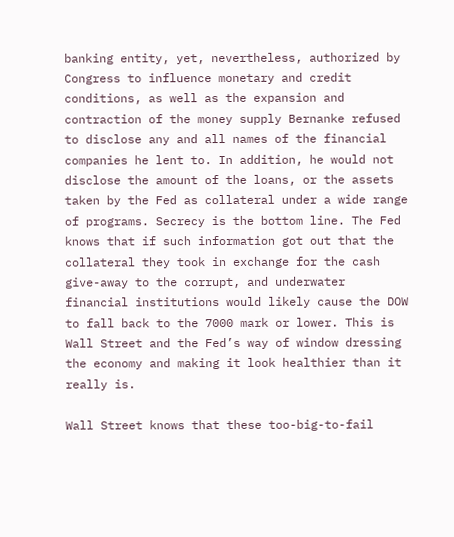banking entity, yet, nevertheless, authorized by Congress to influence monetary and credit conditions, as well as the expansion and contraction of the money supply Bernanke refused to disclose any and all names of the financial companies he lent to. In addition, he would not disclose the amount of the loans, or the assets taken by the Fed as collateral under a wide range of programs. Secrecy is the bottom line. The Fed knows that if such information got out that the collateral they took in exchange for the cash give-away to the corrupt, and underwater financial institutions would likely cause the DOW to fall back to the 7000 mark or lower. This is Wall Street and the Fed’s way of window dressing the economy and making it look healthier than it really is.

Wall Street knows that these too-big-to-fail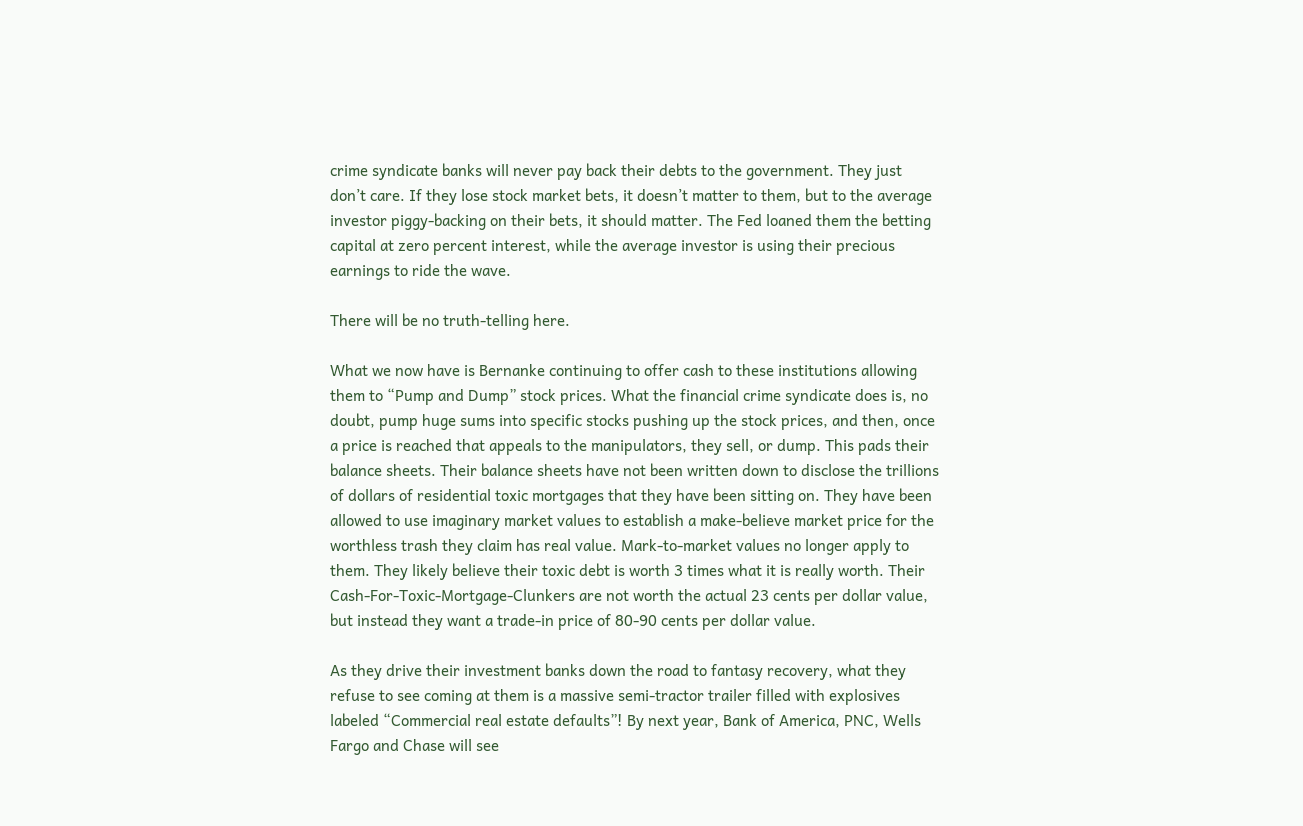crime syndicate banks will never pay back their debts to the government. They just don’t care. If they lose stock market bets, it doesn’t matter to them, but to the average investor piggy-backing on their bets, it should matter. The Fed loaned them the betting capital at zero percent interest, while the average investor is using their precious earnings to ride the wave.

There will be no truth-telling here.

What we now have is Bernanke continuing to offer cash to these institutions allowing them to “Pump and Dump” stock prices. What the financial crime syndicate does is, no doubt, pump huge sums into specific stocks pushing up the stock prices, and then, once a price is reached that appeals to the manipulators, they sell, or dump. This pads their balance sheets. Their balance sheets have not been written down to disclose the trillions of dollars of residential toxic mortgages that they have been sitting on. They have been allowed to use imaginary market values to establish a make-believe market price for the worthless trash they claim has real value. Mark-to-market values no longer apply to them. They likely believe their toxic debt is worth 3 times what it is really worth. Their Cash-For-Toxic-Mortgage-Clunkers are not worth the actual 23 cents per dollar value, but instead they want a trade-in price of 80-90 cents per dollar value.

As they drive their investment banks down the road to fantasy recovery, what they refuse to see coming at them is a massive semi-tractor trailer filled with explosives labeled “Commercial real estate defaults”! By next year, Bank of America, PNC, Wells Fargo and Chase will see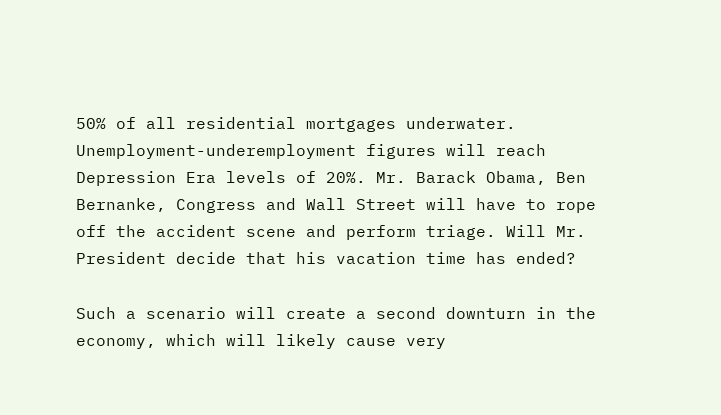50% of all residential mortgages underwater. Unemployment-underemployment figures will reach Depression Era levels of 20%. Mr. Barack Obama, Ben Bernanke, Congress and Wall Street will have to rope off the accident scene and perform triage. Will Mr. President decide that his vacation time has ended?

Such a scenario will create a second downturn in the economy, which will likely cause very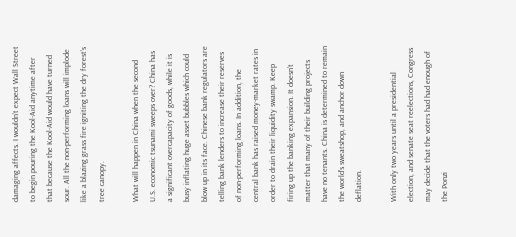damaging affects. I wouldn’t expect Wall Street to begin pouring the Kool-Aid anytime after that because the Kool-Aid would have turned sour. All the non-performing loans will implode like a blazing grass fire igniting the dry forest’s tree canopy.

What will happen in China when the second U.S. economic tsunami sweeps over? China has a significant overcapacity of goods, while it is busy inflating huge asset bubbles which could blow up in its face. Chinese bank regulators are telling bank lenders to increase their reserves of non-performing loans. In addition, the central bank has raised money-market rates in order to drain their liquidity swamp. Keep firing up the banking expansion. It doesn’t matter that many of their building projects have no tenants. China is determined to remain the world’s sweatshop, and anchor down deflation.

With only two years until a presidential election, and senate seat reelections, Congress may decide that the voters had had enough of the Ponzi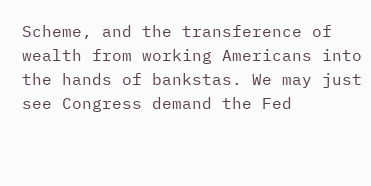Scheme, and the transference of wealth from working Americans into the hands of bankstas. We may just see Congress demand the Fed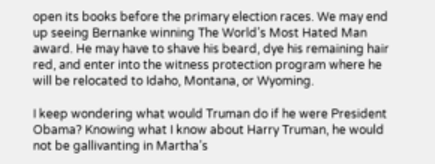open its books before the primary election races. We may end up seeing Bernanke winning The World’s Most Hated Man award. He may have to shave his beard, dye his remaining hair red, and enter into the witness protection program where he will be relocated to Idaho, Montana, or Wyoming.

I keep wondering what would Truman do if he were President Obama? Knowing what I know about Harry Truman, he would not be gallivanting in Martha’s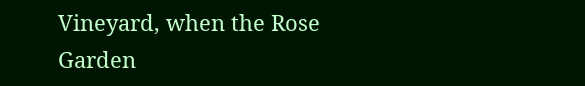Vineyard, when the Rose Garden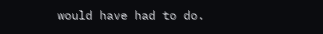would have had to do.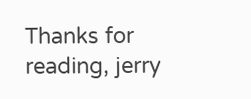Thanks for reading, jerry